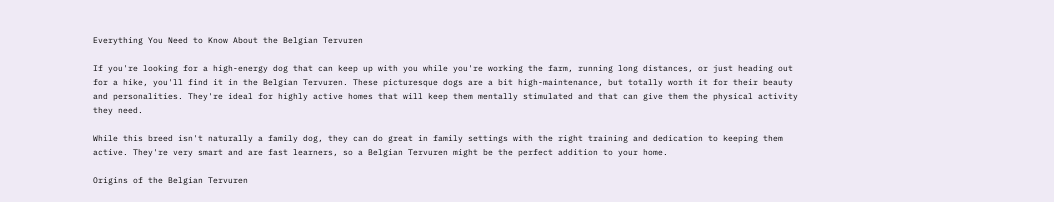Everything You Need to Know About the Belgian Tervuren

If you're looking for a high-energy dog that can keep up with you while you're working the farm, running long distances, or just heading out for a hike, you'll find it in the Belgian Tervuren. These picturesque dogs are a bit high-maintenance, but totally worth it for their beauty and personalities. They're ideal for highly active homes that will keep them mentally stimulated and that can give them the physical activity they need.

While this breed isn't naturally a family dog, they can do great in family settings with the right training and dedication to keeping them active. They're very smart and are fast learners, so a Belgian Tervuren might be the perfect addition to your home.

Origins of the Belgian Tervuren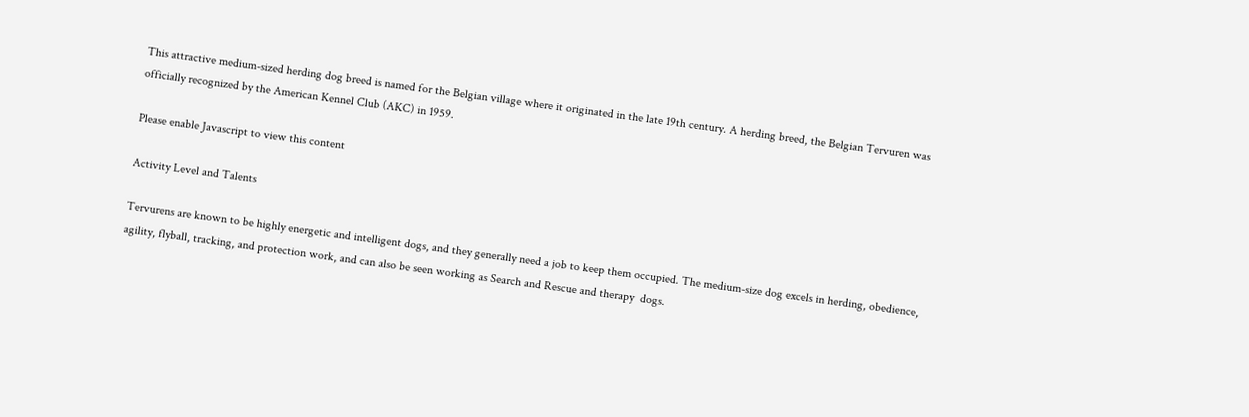This attractive medium-sized herding dog breed is named for the Belgian village where it originated in the late 19th century. A herding breed, the Belgian Tervuren was officially recognized by the American Kennel Club (AKC) in 1959.

Please enable Javascript to view this content

Activity Level and Talents

Tervurens are known to be highly energetic and intelligent dogs, and they generally need a job to keep them occupied. The medium-size dog excels in herding, obedience, agility, flyball, tracking, and protection work, and can also be seen working as Search and Rescue and therapy  dogs.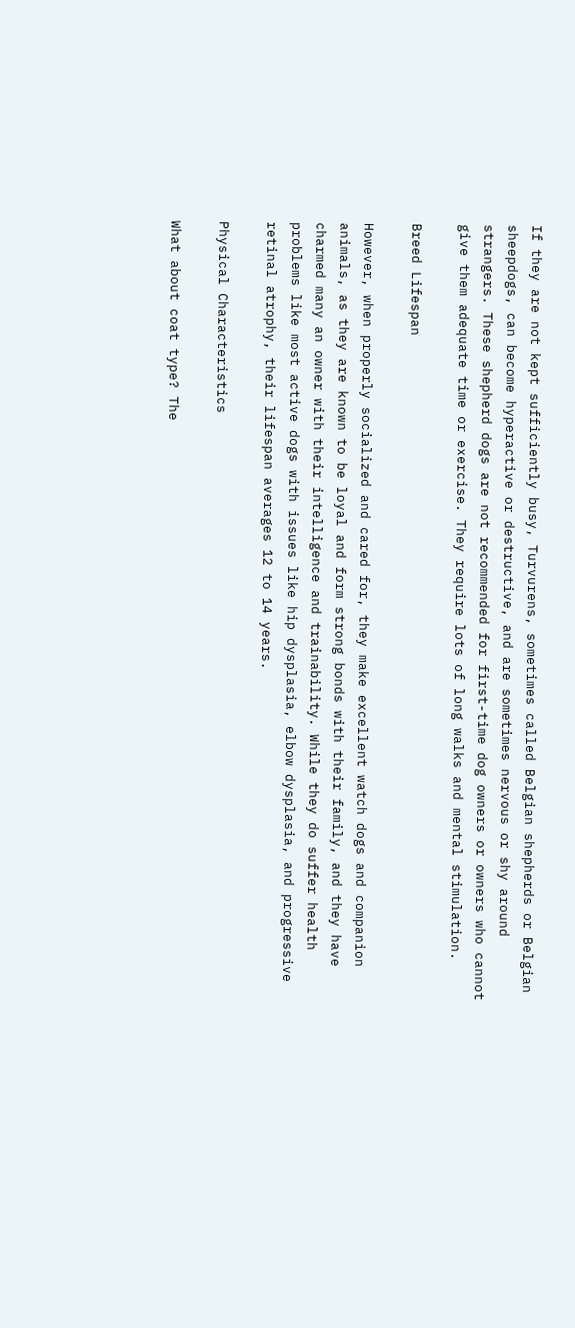If they are not kept sufficiently busy, Turvurens, sometimes called Belgian shepherds or Belgian sheepdogs, can become hyperactive or destructive, and are sometimes nervous or shy around strangers. These shepherd dogs are not recommended for first-time dog owners or owners who cannot give them adequate time or exercise. They require lots of long walks and mental stimulation.

Breed Lifespan

However, when properly socialized and cared for, they make excellent watch dogs and companion animals, as they are known to be loyal and form strong bonds with their family, and they have charmed many an owner with their intelligence and trainability. While they do suffer health problems like most active dogs with issues like hip dysplasia, elbow dysplasia, and progressive retinal atrophy, their lifespan averages 12 to 14 years.

Physical Characteristics

What about coat type? The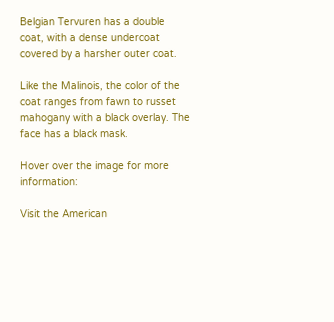Belgian Tervuren has a double coat, with a dense undercoat covered by a harsher outer coat.

Like the Malinois, the color of the coat ranges from fawn to russet mahogany with a black overlay. The face has a black mask.

Hover over the image for more information:

Visit the American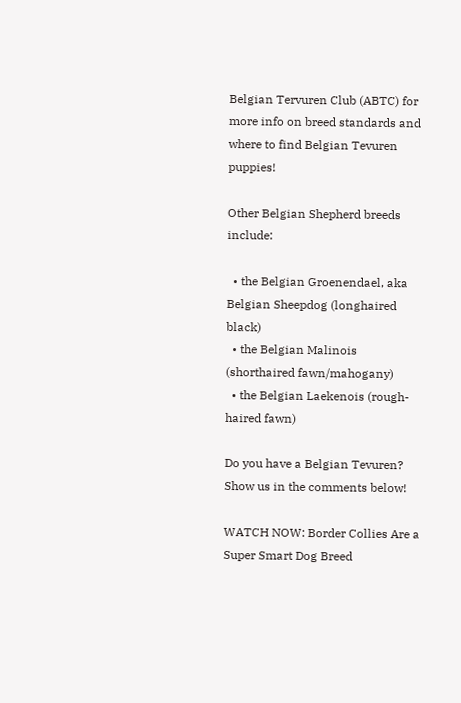Belgian Tervuren Club (ABTC) for more info on breed standards and where to find Belgian Tevuren puppies!

Other Belgian Shepherd breeds include:

  • the Belgian Groenendael, aka Belgian Sheepdog (longhaired black)
  • the Belgian Malinois (shorthaired fawn/mahogany)
  • the Belgian Laekenois (rough-haired fawn)

Do you have a Belgian Tevuren? Show us in the comments below!

WATCH NOW: Border Collies Are a Super Smart Dog Breed